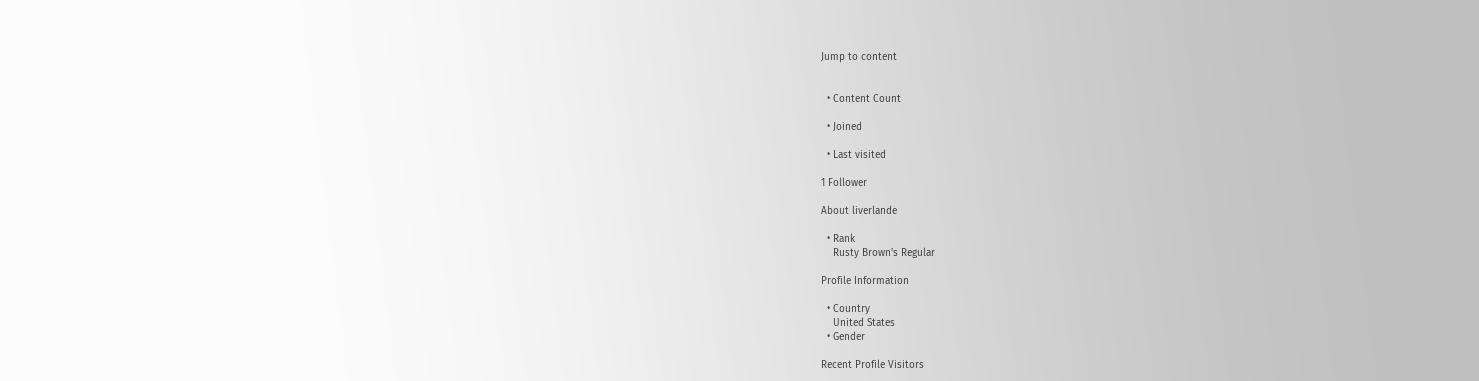Jump to content


  • Content Count

  • Joined

  • Last visited

1 Follower

About liverlande

  • Rank
    Rusty Brown's Regular

Profile Information

  • Country
    United States
  • Gender

Recent Profile Visitors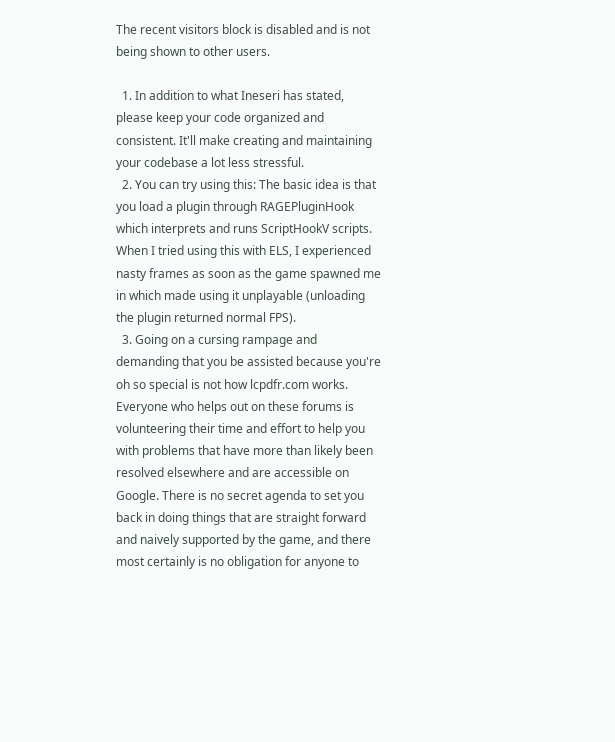The recent visitors block is disabled and is not being shown to other users.

  1. In addition to what Ineseri has stated, please keep your code organized and consistent. It'll make creating and maintaining your codebase a lot less stressful.
  2. You can try using this: The basic idea is that you load a plugin through RAGEPluginHook which interprets and runs ScriptHookV scripts. When I tried using this with ELS, I experienced nasty frames as soon as the game spawned me in which made using it unplayable (unloading the plugin returned normal FPS).
  3. Going on a cursing rampage and demanding that you be assisted because you're oh so special is not how lcpdfr.com works. Everyone who helps out on these forums is volunteering their time and effort to help you with problems that have more than likely been resolved elsewhere and are accessible on Google. There is no secret agenda to set you back in doing things that are straight forward and naively supported by the game, and there most certainly is no obligation for anyone to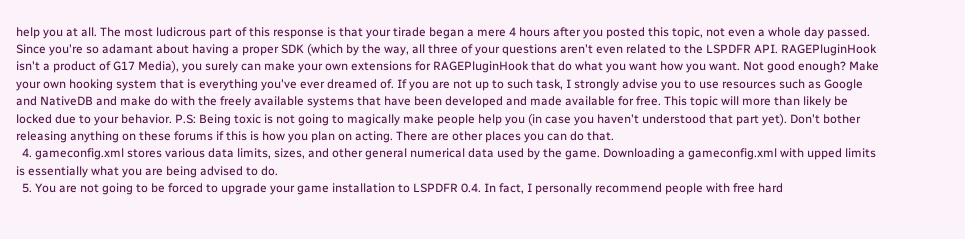help you at all. The most ludicrous part of this response is that your tirade began a mere 4 hours after you posted this topic, not even a whole day passed. Since you're so adamant about having a proper SDK (which by the way, all three of your questions aren't even related to the LSPDFR API. RAGEPluginHook isn't a product of G17 Media), you surely can make your own extensions for RAGEPluginHook that do what you want how you want. Not good enough? Make your own hooking system that is everything you've ever dreamed of. If you are not up to such task, I strongly advise you to use resources such as Google and NativeDB and make do with the freely available systems that have been developed and made available for free. This topic will more than likely be locked due to your behavior. P.S: Being toxic is not going to magically make people help you (in case you haven't understood that part yet). Don't bother releasing anything on these forums if this is how you plan on acting. There are other places you can do that.
  4. gameconfig.xml stores various data limits, sizes, and other general numerical data used by the game. Downloading a gameconfig.xml with upped limits is essentially what you are being advised to do.
  5. You are not going to be forced to upgrade your game installation to LSPDFR 0.4. In fact, I personally recommend people with free hard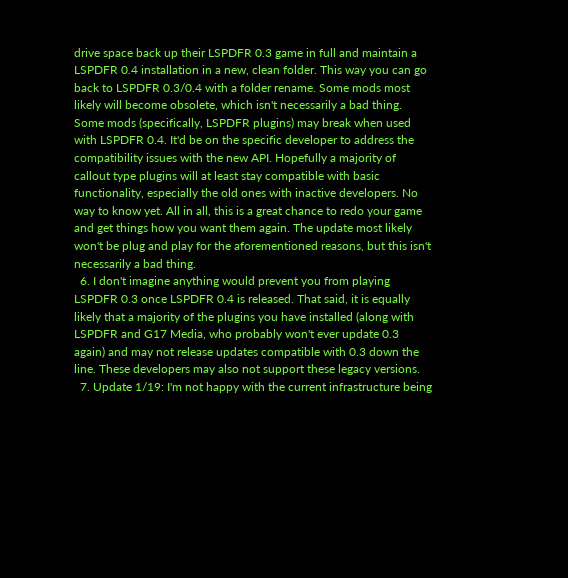drive space back up their LSPDFR 0.3 game in full and maintain a LSPDFR 0.4 installation in a new, clean folder. This way you can go back to LSPDFR 0.3/0.4 with a folder rename. Some mods most likely will become obsolete, which isn't necessarily a bad thing. Some mods (specifically, LSPDFR plugins) may break when used with LSPDFR 0.4. It'd be on the specific developer to address the compatibility issues with the new API. Hopefully a majority of callout type plugins will at least stay compatible with basic functionality, especially the old ones with inactive developers. No way to know yet. All in all, this is a great chance to redo your game and get things how you want them again. The update most likely won't be plug and play for the aforementioned reasons, but this isn't necessarily a bad thing.
  6. I don't imagine anything would prevent you from playing LSPDFR 0.3 once LSPDFR 0.4 is released. That said, it is equally likely that a majority of the plugins you have installed (along with LSPDFR and G17 Media, who probably won't ever update 0.3 again) and may not release updates compatible with 0.3 down the line. These developers may also not support these legacy versions.
  7. Update 1/19: I'm not happy with the current infrastructure being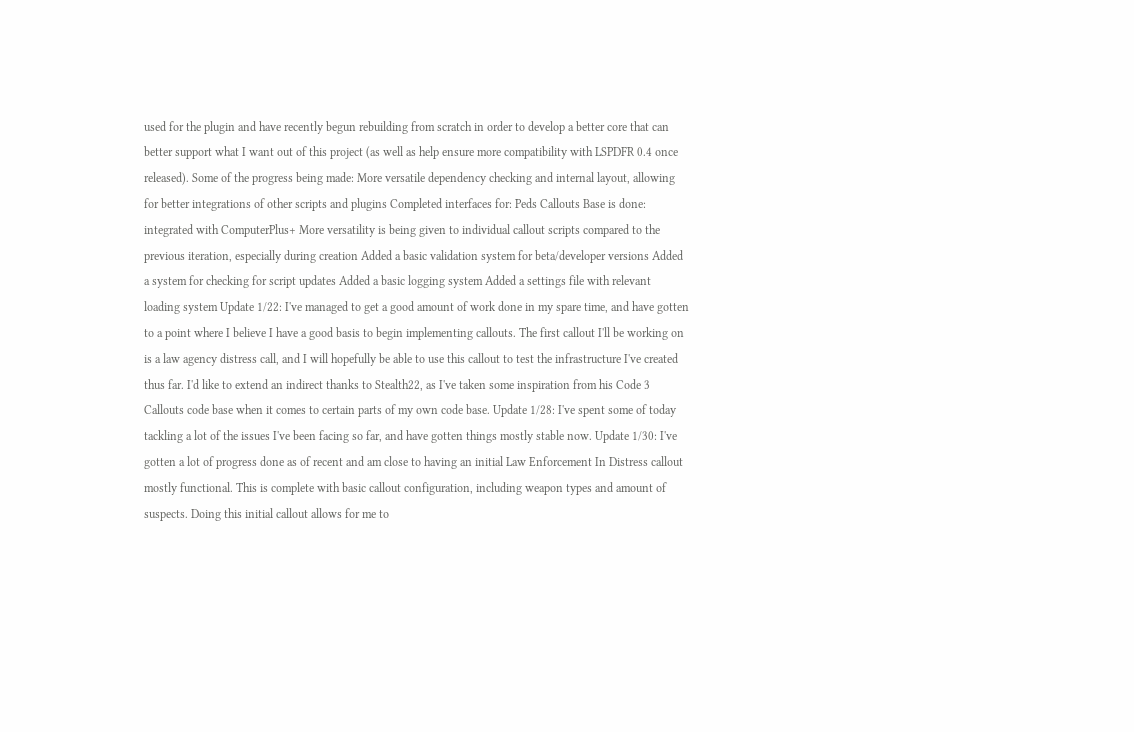used for the plugin and have recently begun rebuilding from scratch in order to develop a better core that can better support what I want out of this project (as well as help ensure more compatibility with LSPDFR 0.4 once released). Some of the progress being made: More versatile dependency checking and internal layout, allowing for better integrations of other scripts and plugins Completed interfaces for: Peds Callouts Base is done: integrated with ComputerPlus+ More versatility is being given to individual callout scripts compared to the previous iteration, especially during creation Added a basic validation system for beta/developer versions Added a system for checking for script updates Added a basic logging system Added a settings file with relevant loading system Update 1/22: I've managed to get a good amount of work done in my spare time, and have gotten to a point where I believe I have a good basis to begin implementing callouts. The first callout I'll be working on is a law agency distress call, and I will hopefully be able to use this callout to test the infrastructure I've created thus far. I'd like to extend an indirect thanks to Stealth22, as I've taken some inspiration from his Code 3 Callouts code base when it comes to certain parts of my own code base. Update 1/28: I've spent some of today tackling a lot of the issues I've been facing so far, and have gotten things mostly stable now. Update 1/30: I've gotten a lot of progress done as of recent and am close to having an initial Law Enforcement In Distress callout mostly functional. This is complete with basic callout configuration, including weapon types and amount of suspects. Doing this initial callout allows for me to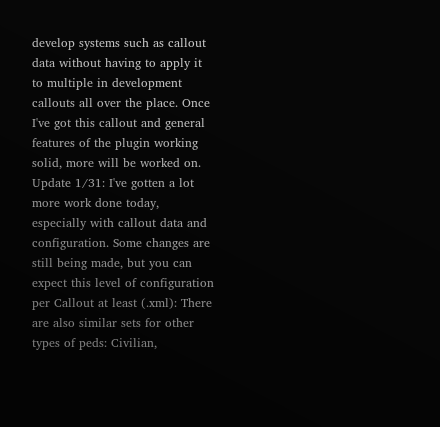develop systems such as callout data without having to apply it to multiple in development callouts all over the place. Once I've got this callout and general features of the plugin working solid, more will be worked on. Update 1/31: I've gotten a lot more work done today, especially with callout data and configuration. Some changes are still being made, but you can expect this level of configuration per Callout at least (.xml): There are also similar sets for other types of peds: Civilian,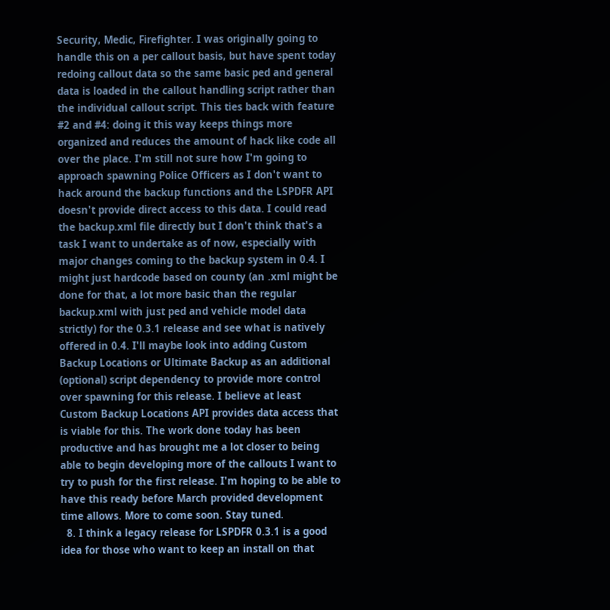Security, Medic, Firefighter. I was originally going to handle this on a per callout basis, but have spent today redoing callout data so the same basic ped and general data is loaded in the callout handling script rather than the individual callout script. This ties back with feature #2 and #4: doing it this way keeps things more organized and reduces the amount of hack like code all over the place. I'm still not sure how I'm going to approach spawning Police Officers as I don't want to hack around the backup functions and the LSPDFR API doesn't provide direct access to this data. I could read the backup.xml file directly but I don't think that's a task I want to undertake as of now, especially with major changes coming to the backup system in 0.4. I might just hardcode based on county (an .xml might be done for that, a lot more basic than the regular backup.xml with just ped and vehicle model data strictly) for the 0.3.1 release and see what is natively offered in 0.4. I'll maybe look into adding Custom Backup Locations or Ultimate Backup as an additional (optional) script dependency to provide more control over spawning for this release. I believe at least Custom Backup Locations API provides data access that is viable for this. The work done today has been productive and has brought me a lot closer to being able to begin developing more of the callouts I want to try to push for the first release. I'm hoping to be able to have this ready before March provided development time allows. More to come soon. Stay tuned.
  8. I think a legacy release for LSPDFR 0.3.1 is a good idea for those who want to keep an install on that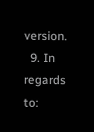version.
  9. In regards to: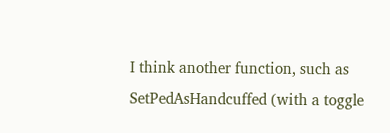I think another function, such as SetPedAsHandcuffed (with a toggle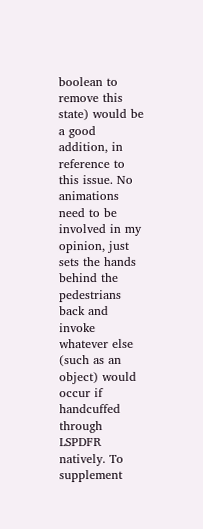boolean to remove this state) would be a good addition, in reference to this issue. No animations need to be involved in my opinion, just sets the hands behind the pedestrians back and invoke whatever else (such as an object) would occur if handcuffed through LSPDFR natively. To supplement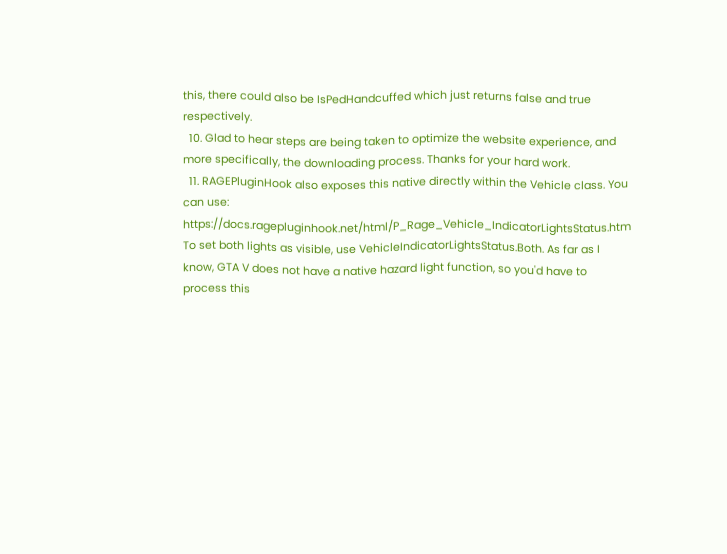this, there could also be IsPedHandcuffed which just returns false and true respectively.
  10. Glad to hear steps are being taken to optimize the website experience, and more specifically, the downloading process. Thanks for your hard work.
  11. RAGEPluginHook also exposes this native directly within the Vehicle class. You can use: https://docs.ragepluginhook.net/html/P_Rage_Vehicle_IndicatorLightsStatus.htm To set both lights as visible, use VehicleIndicatorLightsStatus.Both. As far as I know, GTA V does not have a native hazard light function, so you'd have to process this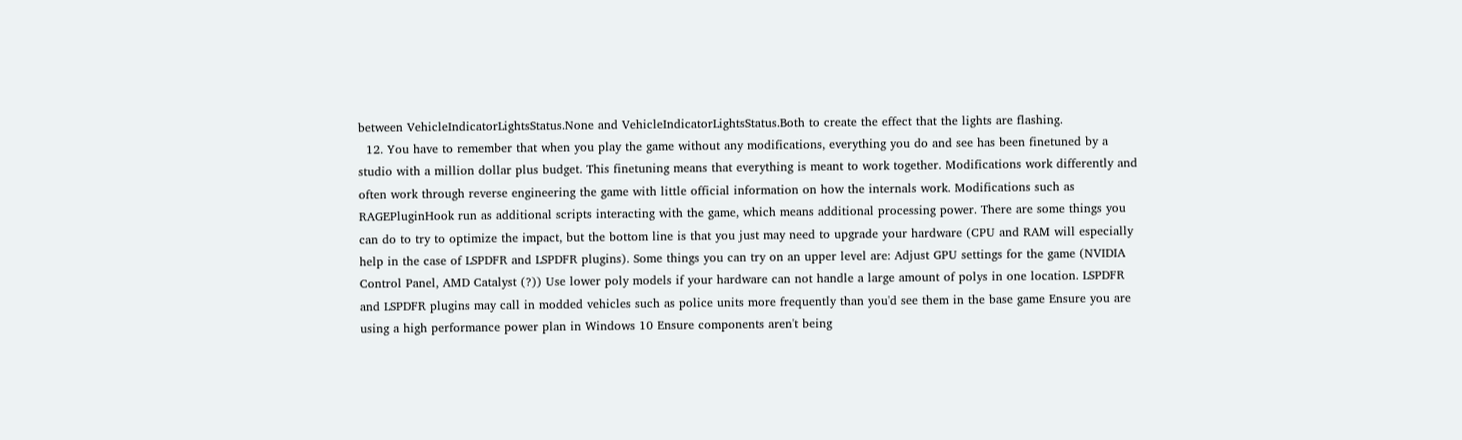between VehicleIndicatorLightsStatus.None and VehicleIndicatorLightsStatus.Both to create the effect that the lights are flashing.
  12. You have to remember that when you play the game without any modifications, everything you do and see has been finetuned by a studio with a million dollar plus budget. This finetuning means that everything is meant to work together. Modifications work differently and often work through reverse engineering the game with little official information on how the internals work. Modifications such as RAGEPluginHook run as additional scripts interacting with the game, which means additional processing power. There are some things you can do to try to optimize the impact, but the bottom line is that you just may need to upgrade your hardware (CPU and RAM will especially help in the case of LSPDFR and LSPDFR plugins). Some things you can try on an upper level are: Adjust GPU settings for the game (NVIDIA Control Panel, AMD Catalyst (?)) Use lower poly models if your hardware can not handle a large amount of polys in one location. LSPDFR and LSPDFR plugins may call in modded vehicles such as police units more frequently than you'd see them in the base game Ensure you are using a high performance power plan in Windows 10 Ensure components aren't being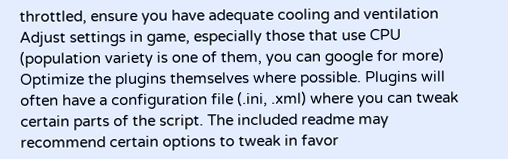throttled, ensure you have adequate cooling and ventilation Adjust settings in game, especially those that use CPU (population variety is one of them, you can google for more) Optimize the plugins themselves where possible. Plugins will often have a configuration file (.ini, .xml) where you can tweak certain parts of the script. The included readme may recommend certain options to tweak in favor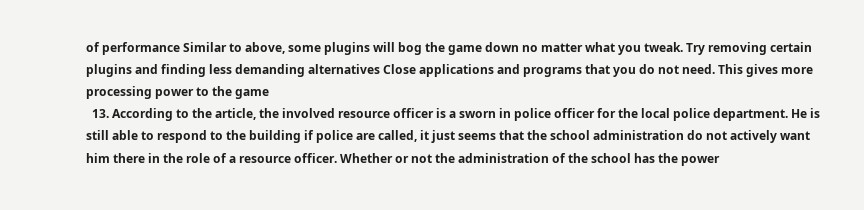of performance Similar to above, some plugins will bog the game down no matter what you tweak. Try removing certain plugins and finding less demanding alternatives Close applications and programs that you do not need. This gives more processing power to the game
  13. According to the article, the involved resource officer is a sworn in police officer for the local police department. He is still able to respond to the building if police are called, it just seems that the school administration do not actively want him there in the role of a resource officer. Whether or not the administration of the school has the power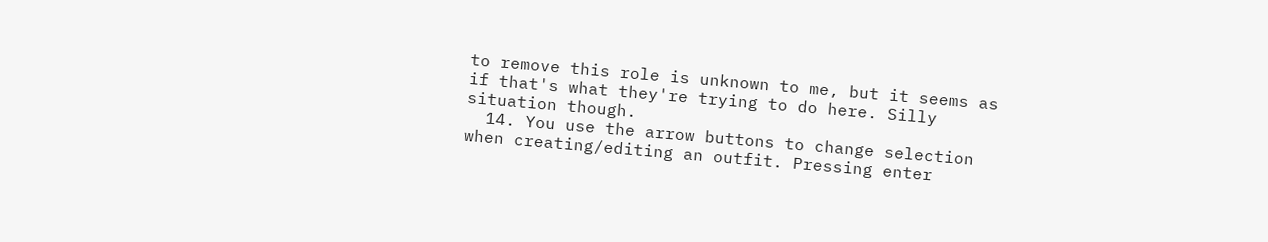to remove this role is unknown to me, but it seems as if that's what they're trying to do here. Silly situation though.
  14. You use the arrow buttons to change selection when creating/editing an outfit. Pressing enter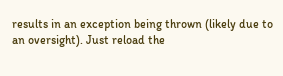results in an exception being thrown (likely due to an oversight). Just reload the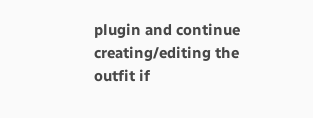plugin and continue creating/editing the outfit if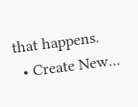that happens.
  • Create New...